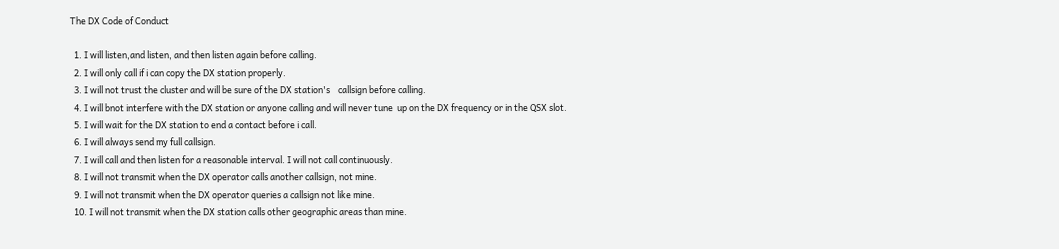The DX Code of Conduct

  1. I will listen,and listen, and then listen again before calling.
  2. I will only call if i can copy the DX station properly.
  3. I will not trust the cluster and will be sure of the DX station's    callsign before calling.
  4. I will bnot interfere with the DX station or anyone calling and will never tune  up on the DX frequency or in the QSX slot.
  5. I will wait for the DX station to end a contact before i call.
  6. I will always send my full callsign.
  7. I will call and then listen for a reasonable interval. I will not call continuously.
  8. I will not transmit when the DX operator calls another callsign, not mine.
  9. I will not transmit when the DX operator queries a callsign not like mine.
  10. I will not transmit when the DX station calls other geographic areas than mine.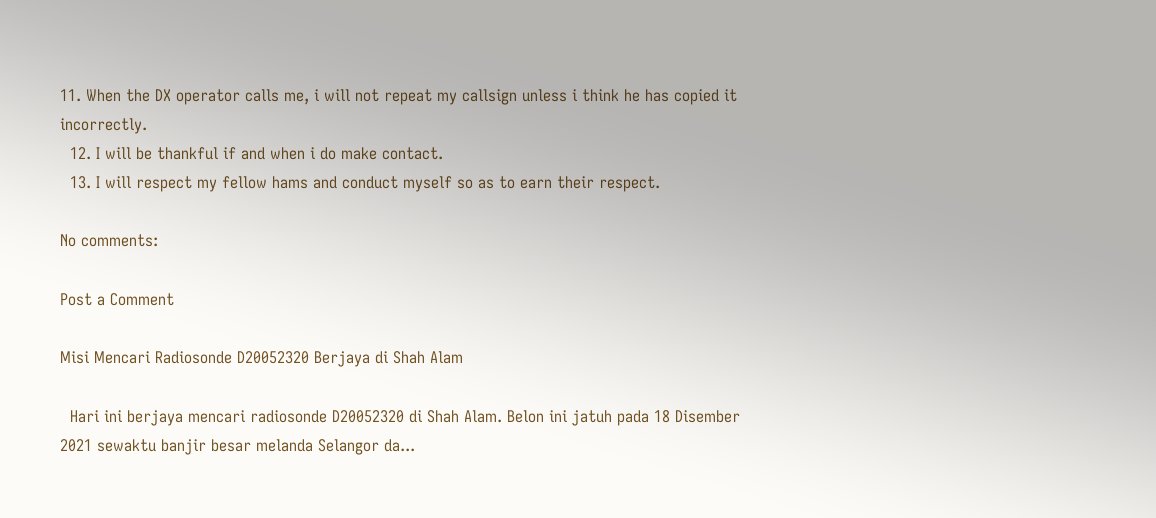11. When the DX operator calls me, i will not repeat my callsign unless i think he has copied it incorrectly.
  12. I will be thankful if and when i do make contact.
  13. I will respect my fellow hams and conduct myself so as to earn their respect.

No comments:

Post a Comment

Misi Mencari Radiosonde D20052320 Berjaya di Shah Alam

  Hari ini berjaya mencari radiosonde D20052320 di Shah Alam. Belon ini jatuh pada 18 Disember 2021 sewaktu banjir besar melanda Selangor da...